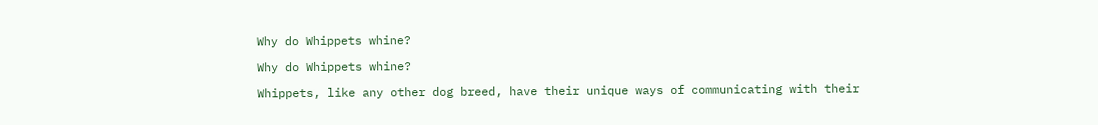Why do Whippets whine?

Why do Whippets whine?

Whippets, like any other dog breed, have their unique ways of communicating with their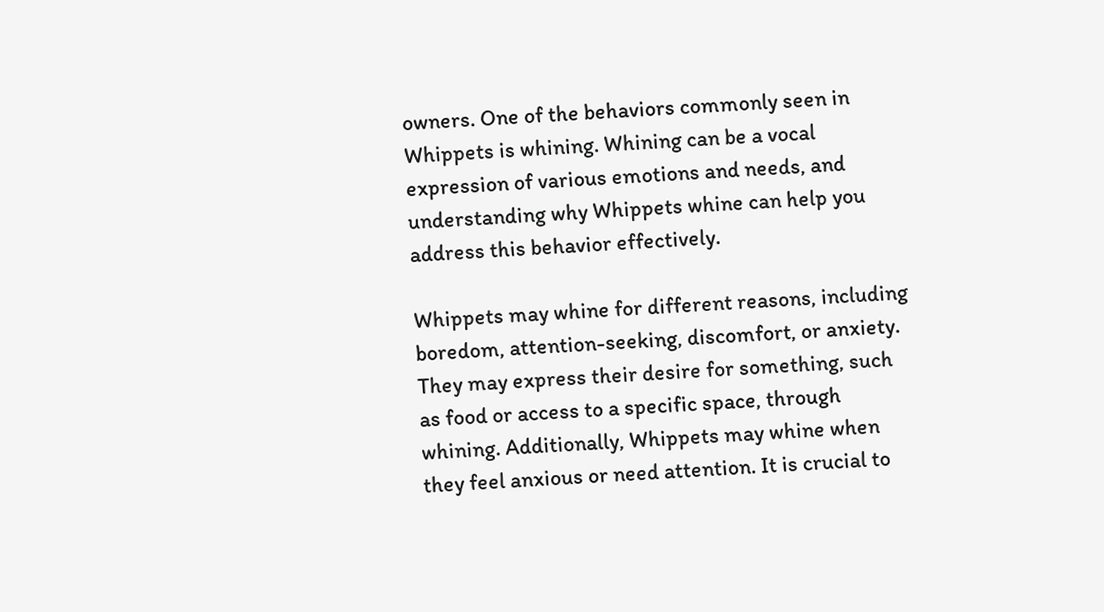owners. One of the behaviors commonly seen in Whippets is whining. Whining can be a vocal expression of various emotions and needs, and understanding why Whippets whine can help you address this behavior effectively.

Whippets may whine for different reasons, including boredom, attention-seeking, discomfort, or anxiety. They may express their desire for something, such as food or access to a specific space, through whining. Additionally, Whippets may whine when they feel anxious or need attention. It is crucial to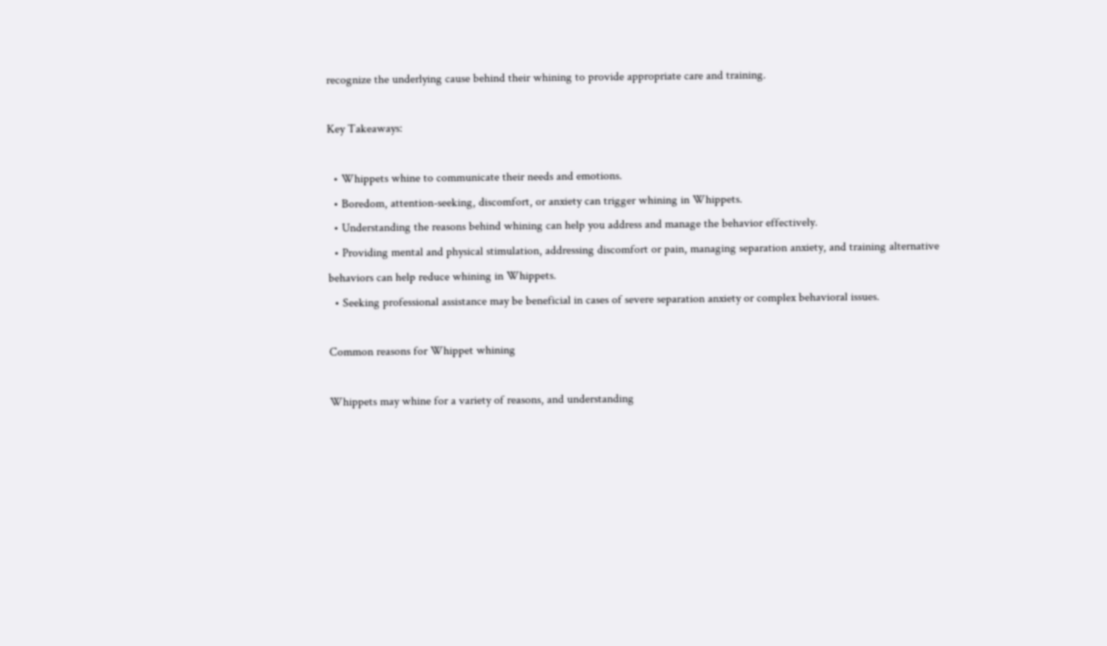recognize the underlying cause behind their whining to provide appropriate care and training.

Key Takeaways:

  • Whippets whine to communicate their needs and emotions.
  • Boredom, attention-seeking, discomfort, or anxiety can trigger whining in Whippets.
  • Understanding the reasons behind whining can help you address and manage the behavior effectively.
  • Providing mental and physical stimulation, addressing discomfort or pain, managing separation anxiety, and training alternative behaviors can help reduce whining in Whippets.
  • Seeking professional assistance may be beneficial in cases of severe separation anxiety or complex behavioral issues.

Common reasons for Whippet whining

Whippets may whine for a variety of reasons, and understanding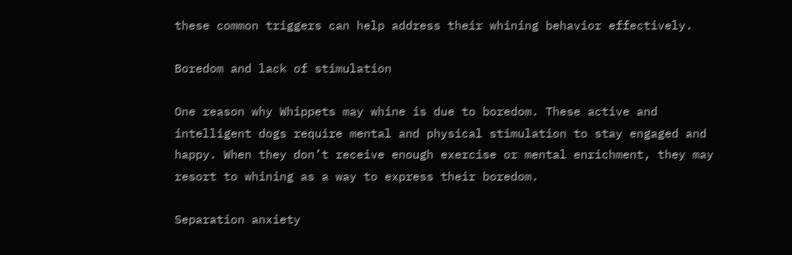these common triggers can help address their whining behavior effectively.

Boredom and lack of stimulation

One reason why Whippets may whine is due to boredom. These active and intelligent dogs require mental and physical stimulation to stay engaged and happy. When they don’t receive enough exercise or mental enrichment, they may resort to whining as a way to express their boredom.

Separation anxiety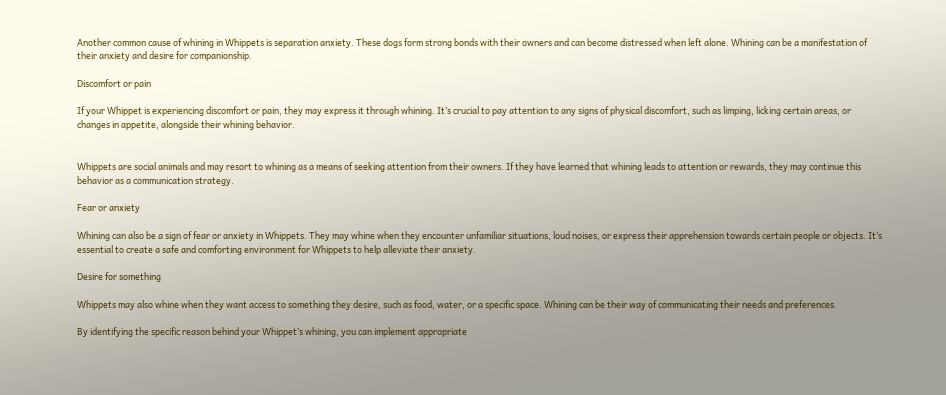Another common cause of whining in Whippets is separation anxiety. These dogs form strong bonds with their owners and can become distressed when left alone. Whining can be a manifestation of their anxiety and desire for companionship.

Discomfort or pain

If your Whippet is experiencing discomfort or pain, they may express it through whining. It’s crucial to pay attention to any signs of physical discomfort, such as limping, licking certain areas, or changes in appetite, alongside their whining behavior.


Whippets are social animals and may resort to whining as a means of seeking attention from their owners. If they have learned that whining leads to attention or rewards, they may continue this behavior as a communication strategy.

Fear or anxiety

Whining can also be a sign of fear or anxiety in Whippets. They may whine when they encounter unfamiliar situations, loud noises, or express their apprehension towards certain people or objects. It’s essential to create a safe and comforting environment for Whippets to help alleviate their anxiety.

Desire for something

Whippets may also whine when they want access to something they desire, such as food, water, or a specific space. Whining can be their way of communicating their needs and preferences.

By identifying the specific reason behind your Whippet’s whining, you can implement appropriate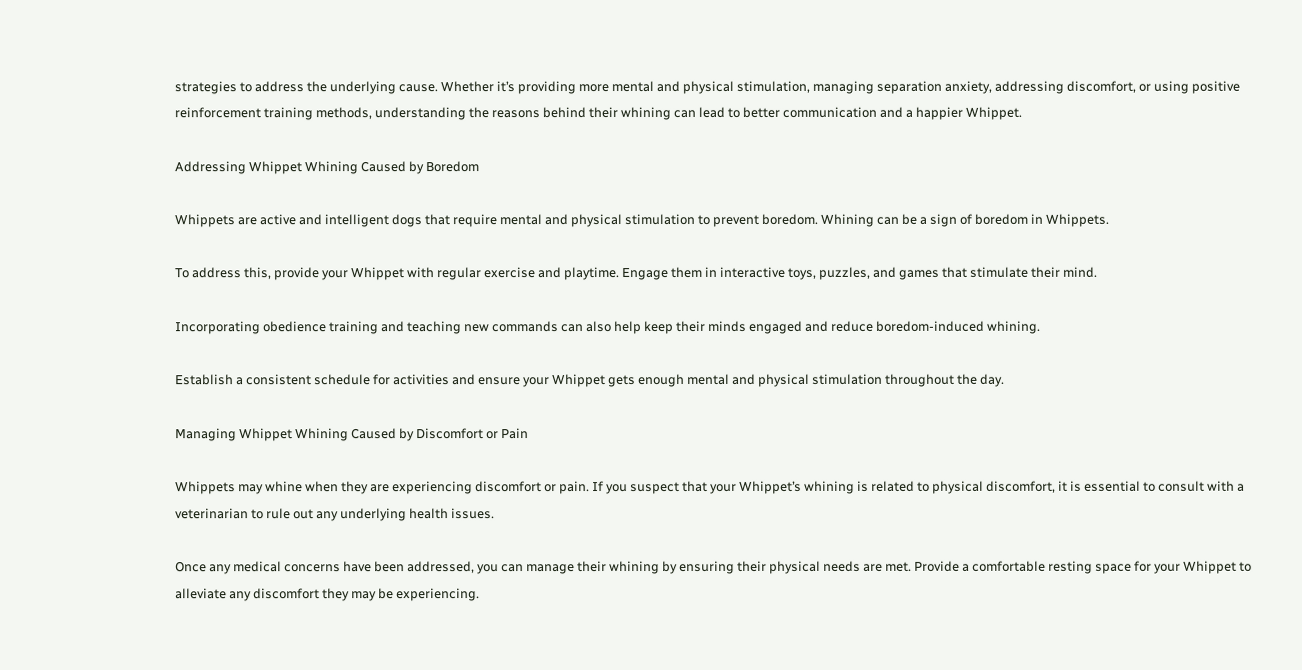strategies to address the underlying cause. Whether it’s providing more mental and physical stimulation, managing separation anxiety, addressing discomfort, or using positive reinforcement training methods, understanding the reasons behind their whining can lead to better communication and a happier Whippet.

Addressing Whippet Whining Caused by Boredom

Whippets are active and intelligent dogs that require mental and physical stimulation to prevent boredom. Whining can be a sign of boredom in Whippets.

To address this, provide your Whippet with regular exercise and playtime. Engage them in interactive toys, puzzles, and games that stimulate their mind.

Incorporating obedience training and teaching new commands can also help keep their minds engaged and reduce boredom-induced whining.

Establish a consistent schedule for activities and ensure your Whippet gets enough mental and physical stimulation throughout the day.

Managing Whippet Whining Caused by Discomfort or Pain

Whippets may whine when they are experiencing discomfort or pain. If you suspect that your Whippet’s whining is related to physical discomfort, it is essential to consult with a veterinarian to rule out any underlying health issues.

Once any medical concerns have been addressed, you can manage their whining by ensuring their physical needs are met. Provide a comfortable resting space for your Whippet to alleviate any discomfort they may be experiencing.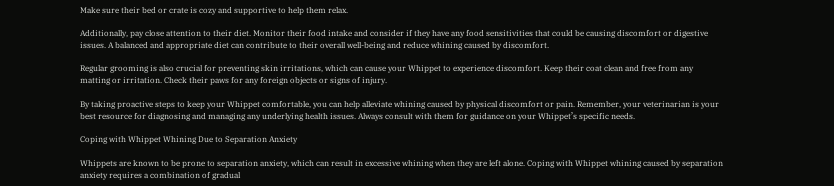Make sure their bed or crate is cozy and supportive to help them relax.

Additionally, pay close attention to their diet. Monitor their food intake and consider if they have any food sensitivities that could be causing discomfort or digestive issues. A balanced and appropriate diet can contribute to their overall well-being and reduce whining caused by discomfort.

Regular grooming is also crucial for preventing skin irritations, which can cause your Whippet to experience discomfort. Keep their coat clean and free from any matting or irritation. Check their paws for any foreign objects or signs of injury.

By taking proactive steps to keep your Whippet comfortable, you can help alleviate whining caused by physical discomfort or pain. Remember, your veterinarian is your best resource for diagnosing and managing any underlying health issues. Always consult with them for guidance on your Whippet’s specific needs.

Coping with Whippet Whining Due to Separation Anxiety

Whippets are known to be prone to separation anxiety, which can result in excessive whining when they are left alone. Coping with Whippet whining caused by separation anxiety requires a combination of gradual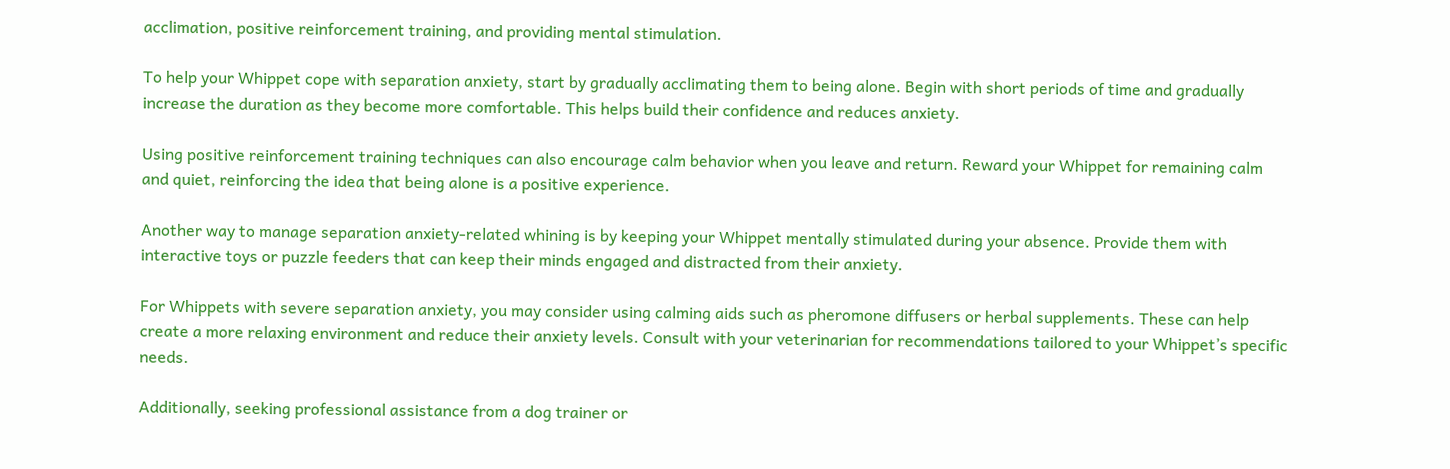acclimation, positive reinforcement training, and providing mental stimulation.

To help your Whippet cope with separation anxiety, start by gradually acclimating them to being alone. Begin with short periods of time and gradually increase the duration as they become more comfortable. This helps build their confidence and reduces anxiety.

Using positive reinforcement training techniques can also encourage calm behavior when you leave and return. Reward your Whippet for remaining calm and quiet, reinforcing the idea that being alone is a positive experience.

Another way to manage separation anxiety-related whining is by keeping your Whippet mentally stimulated during your absence. Provide them with interactive toys or puzzle feeders that can keep their minds engaged and distracted from their anxiety.

For Whippets with severe separation anxiety, you may consider using calming aids such as pheromone diffusers or herbal supplements. These can help create a more relaxing environment and reduce their anxiety levels. Consult with your veterinarian for recommendations tailored to your Whippet’s specific needs.

Additionally, seeking professional assistance from a dog trainer or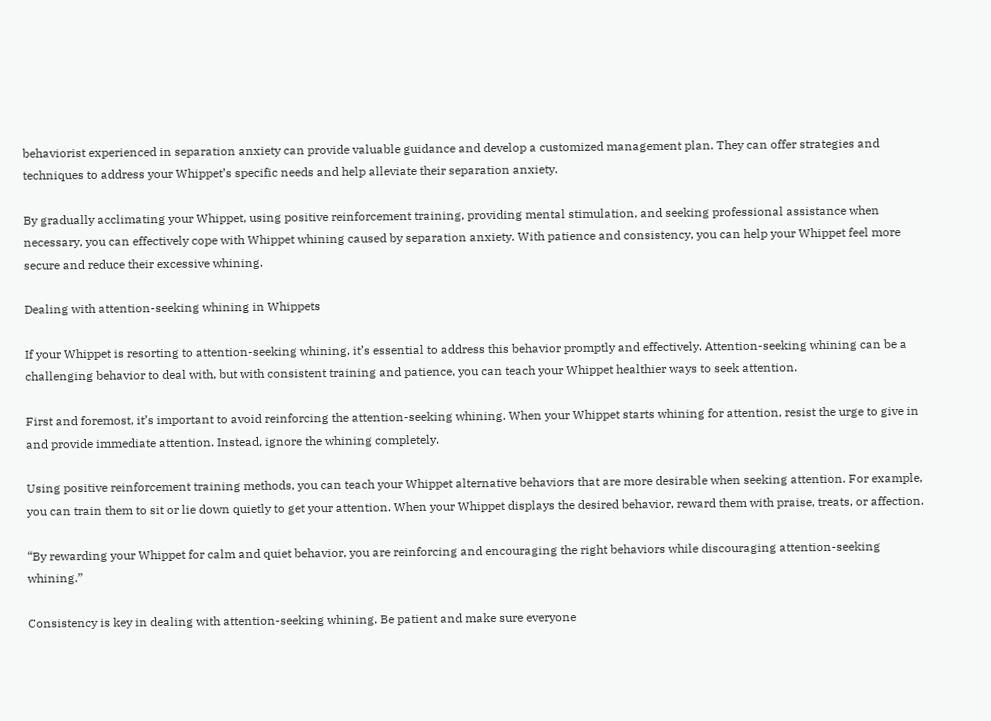behaviorist experienced in separation anxiety can provide valuable guidance and develop a customized management plan. They can offer strategies and techniques to address your Whippet’s specific needs and help alleviate their separation anxiety.

By gradually acclimating your Whippet, using positive reinforcement training, providing mental stimulation, and seeking professional assistance when necessary, you can effectively cope with Whippet whining caused by separation anxiety. With patience and consistency, you can help your Whippet feel more secure and reduce their excessive whining.

Dealing with attention-seeking whining in Whippets

If your Whippet is resorting to attention-seeking whining, it’s essential to address this behavior promptly and effectively. Attention-seeking whining can be a challenging behavior to deal with, but with consistent training and patience, you can teach your Whippet healthier ways to seek attention.

First and foremost, it’s important to avoid reinforcing the attention-seeking whining. When your Whippet starts whining for attention, resist the urge to give in and provide immediate attention. Instead, ignore the whining completely.

Using positive reinforcement training methods, you can teach your Whippet alternative behaviors that are more desirable when seeking attention. For example, you can train them to sit or lie down quietly to get your attention. When your Whippet displays the desired behavior, reward them with praise, treats, or affection.

“By rewarding your Whippet for calm and quiet behavior, you are reinforcing and encouraging the right behaviors while discouraging attention-seeking whining.”

Consistency is key in dealing with attention-seeking whining. Be patient and make sure everyone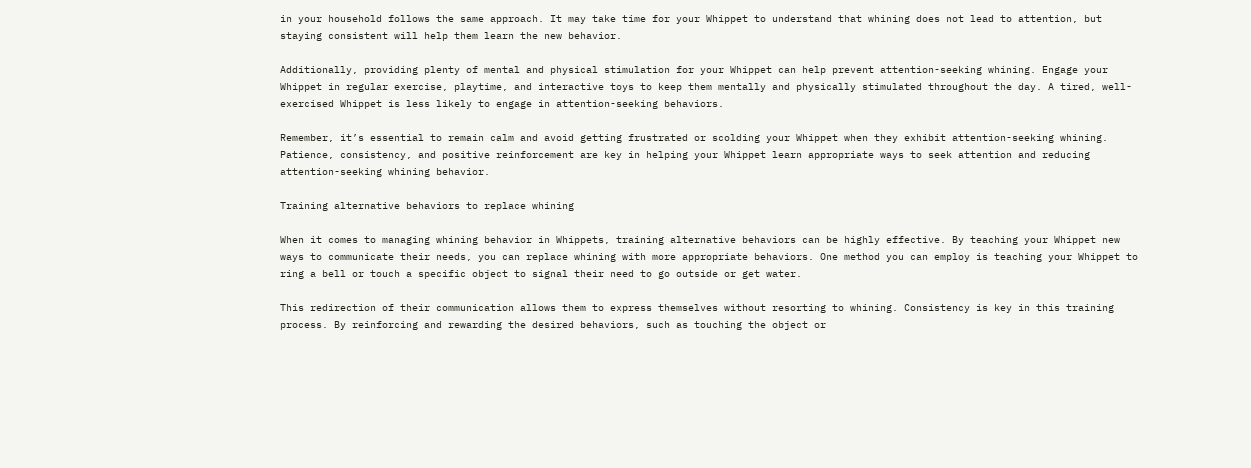in your household follows the same approach. It may take time for your Whippet to understand that whining does not lead to attention, but staying consistent will help them learn the new behavior.

Additionally, providing plenty of mental and physical stimulation for your Whippet can help prevent attention-seeking whining. Engage your Whippet in regular exercise, playtime, and interactive toys to keep them mentally and physically stimulated throughout the day. A tired, well-exercised Whippet is less likely to engage in attention-seeking behaviors.

Remember, it’s essential to remain calm and avoid getting frustrated or scolding your Whippet when they exhibit attention-seeking whining. Patience, consistency, and positive reinforcement are key in helping your Whippet learn appropriate ways to seek attention and reducing attention-seeking whining behavior.

Training alternative behaviors to replace whining

When it comes to managing whining behavior in Whippets, training alternative behaviors can be highly effective. By teaching your Whippet new ways to communicate their needs, you can replace whining with more appropriate behaviors. One method you can employ is teaching your Whippet to ring a bell or touch a specific object to signal their need to go outside or get water.

This redirection of their communication allows them to express themselves without resorting to whining. Consistency is key in this training process. By reinforcing and rewarding the desired behaviors, such as touching the object or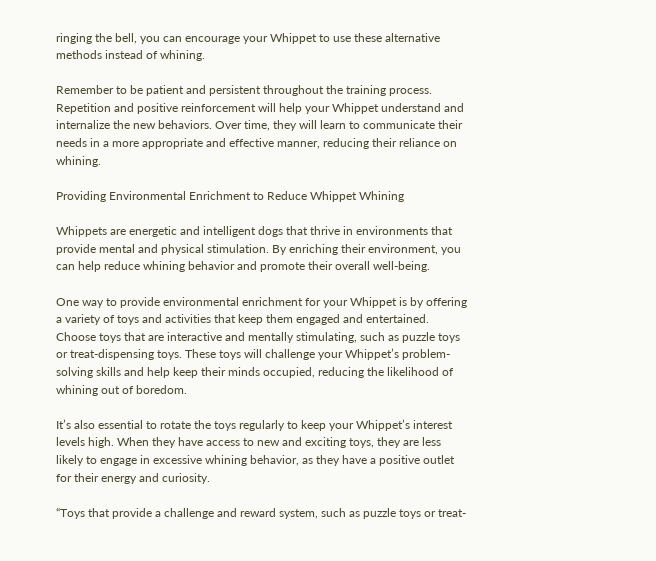ringing the bell, you can encourage your Whippet to use these alternative methods instead of whining.

Remember to be patient and persistent throughout the training process. Repetition and positive reinforcement will help your Whippet understand and internalize the new behaviors. Over time, they will learn to communicate their needs in a more appropriate and effective manner, reducing their reliance on whining.

Providing Environmental Enrichment to Reduce Whippet Whining

Whippets are energetic and intelligent dogs that thrive in environments that provide mental and physical stimulation. By enriching their environment, you can help reduce whining behavior and promote their overall well-being.

One way to provide environmental enrichment for your Whippet is by offering a variety of toys and activities that keep them engaged and entertained. Choose toys that are interactive and mentally stimulating, such as puzzle toys or treat-dispensing toys. These toys will challenge your Whippet’s problem-solving skills and help keep their minds occupied, reducing the likelihood of whining out of boredom.

It’s also essential to rotate the toys regularly to keep your Whippet’s interest levels high. When they have access to new and exciting toys, they are less likely to engage in excessive whining behavior, as they have a positive outlet for their energy and curiosity.

“Toys that provide a challenge and reward system, such as puzzle toys or treat-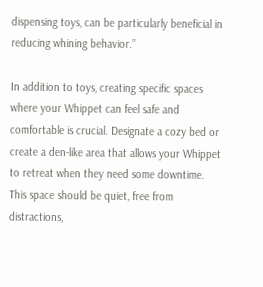dispensing toys, can be particularly beneficial in reducing whining behavior.”

In addition to toys, creating specific spaces where your Whippet can feel safe and comfortable is crucial. Designate a cozy bed or create a den-like area that allows your Whippet to retreat when they need some downtime. This space should be quiet, free from distractions,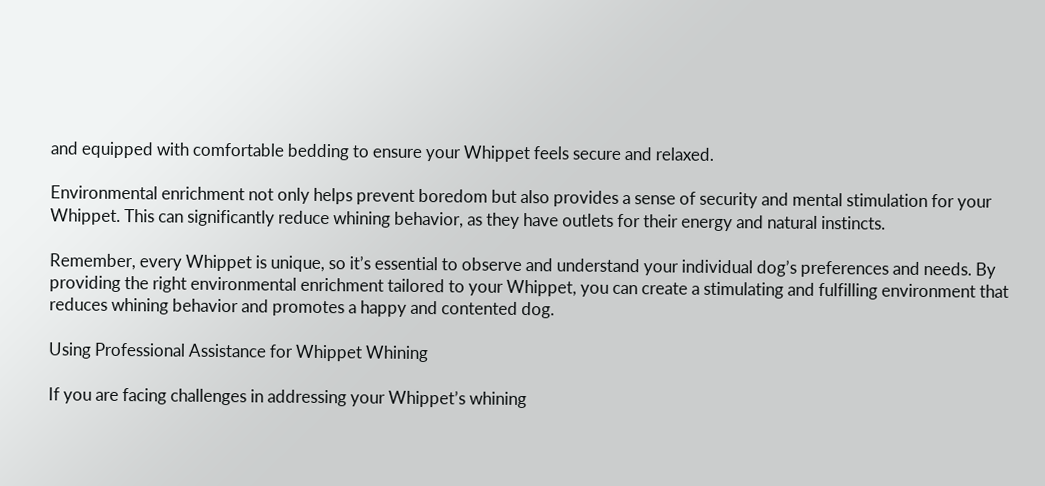and equipped with comfortable bedding to ensure your Whippet feels secure and relaxed.

Environmental enrichment not only helps prevent boredom but also provides a sense of security and mental stimulation for your Whippet. This can significantly reduce whining behavior, as they have outlets for their energy and natural instincts.

Remember, every Whippet is unique, so it’s essential to observe and understand your individual dog’s preferences and needs. By providing the right environmental enrichment tailored to your Whippet, you can create a stimulating and fulfilling environment that reduces whining behavior and promotes a happy and contented dog.

Using Professional Assistance for Whippet Whining

If you are facing challenges in addressing your Whippet’s whining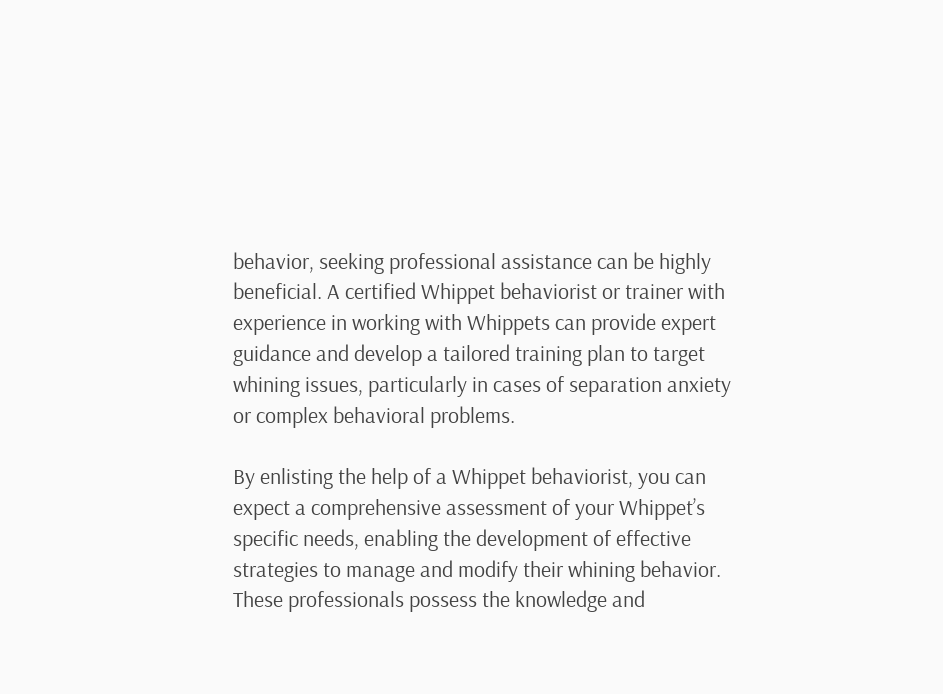behavior, seeking professional assistance can be highly beneficial. A certified Whippet behaviorist or trainer with experience in working with Whippets can provide expert guidance and develop a tailored training plan to target whining issues, particularly in cases of separation anxiety or complex behavioral problems.

By enlisting the help of a Whippet behaviorist, you can expect a comprehensive assessment of your Whippet’s specific needs, enabling the development of effective strategies to manage and modify their whining behavior. These professionals possess the knowledge and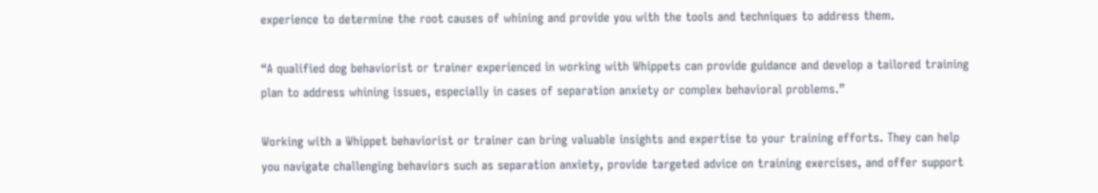experience to determine the root causes of whining and provide you with the tools and techniques to address them.

“A qualified dog behaviorist or trainer experienced in working with Whippets can provide guidance and develop a tailored training plan to address whining issues, especially in cases of separation anxiety or complex behavioral problems.”

Working with a Whippet behaviorist or trainer can bring valuable insights and expertise to your training efforts. They can help you navigate challenging behaviors such as separation anxiety, provide targeted advice on training exercises, and offer support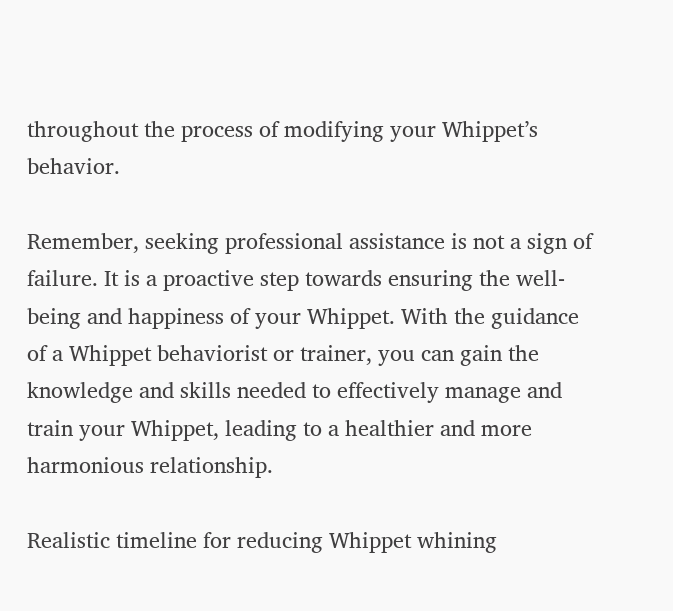throughout the process of modifying your Whippet’s behavior.

Remember, seeking professional assistance is not a sign of failure. It is a proactive step towards ensuring the well-being and happiness of your Whippet. With the guidance of a Whippet behaviorist or trainer, you can gain the knowledge and skills needed to effectively manage and train your Whippet, leading to a healthier and more harmonious relationship.

Realistic timeline for reducing Whippet whining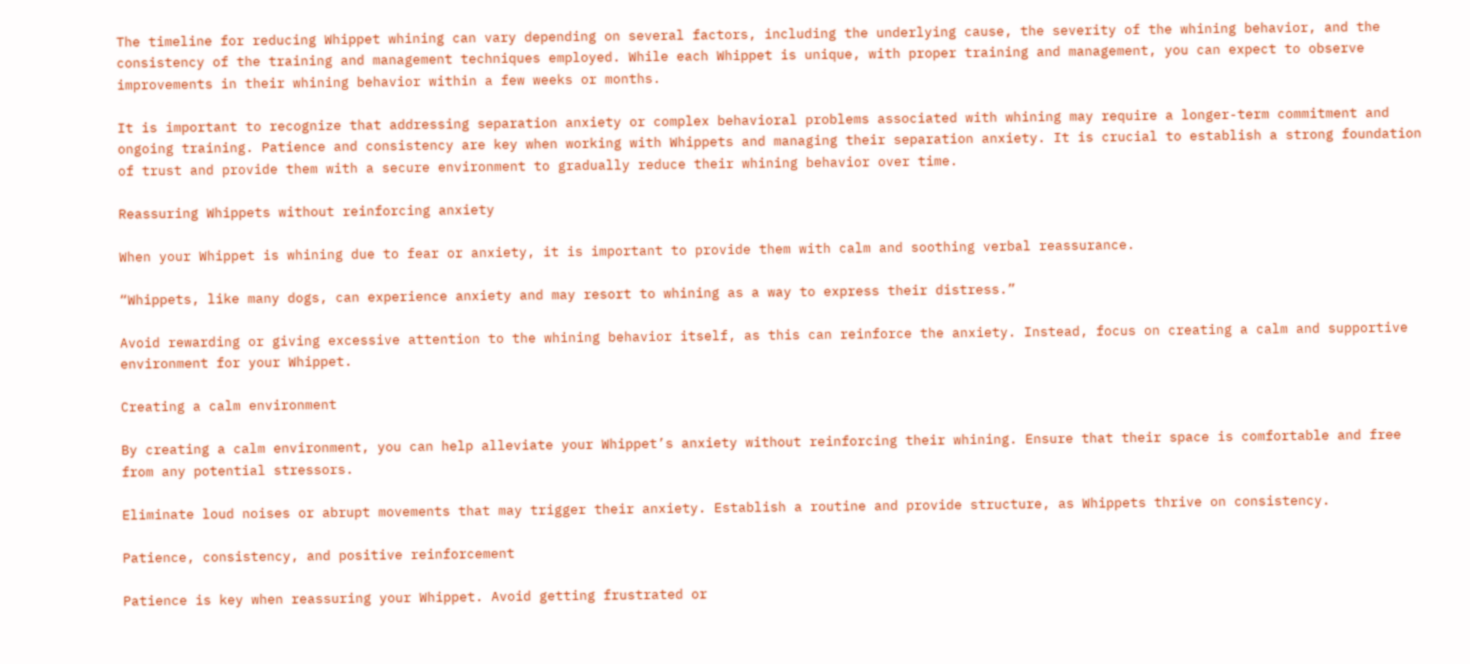The timeline for reducing Whippet whining can vary depending on several factors, including the underlying cause, the severity of the whining behavior, and the consistency of the training and management techniques employed. While each Whippet is unique, with proper training and management, you can expect to observe improvements in their whining behavior within a few weeks or months.

It is important to recognize that addressing separation anxiety or complex behavioral problems associated with whining may require a longer-term commitment and ongoing training. Patience and consistency are key when working with Whippets and managing their separation anxiety. It is crucial to establish a strong foundation of trust and provide them with a secure environment to gradually reduce their whining behavior over time.

Reassuring Whippets without reinforcing anxiety

When your Whippet is whining due to fear or anxiety, it is important to provide them with calm and soothing verbal reassurance.

“Whippets, like many dogs, can experience anxiety and may resort to whining as a way to express their distress.”

Avoid rewarding or giving excessive attention to the whining behavior itself, as this can reinforce the anxiety. Instead, focus on creating a calm and supportive environment for your Whippet.

Creating a calm environment

By creating a calm environment, you can help alleviate your Whippet’s anxiety without reinforcing their whining. Ensure that their space is comfortable and free from any potential stressors.

Eliminate loud noises or abrupt movements that may trigger their anxiety. Establish a routine and provide structure, as Whippets thrive on consistency.

Patience, consistency, and positive reinforcement

Patience is key when reassuring your Whippet. Avoid getting frustrated or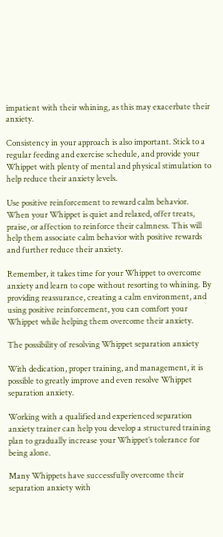impatient with their whining, as this may exacerbate their anxiety.

Consistency in your approach is also important. Stick to a regular feeding and exercise schedule, and provide your Whippet with plenty of mental and physical stimulation to help reduce their anxiety levels.

Use positive reinforcement to reward calm behavior. When your Whippet is quiet and relaxed, offer treats, praise, or affection to reinforce their calmness. This will help them associate calm behavior with positive rewards and further reduce their anxiety.

Remember, it takes time for your Whippet to overcome anxiety and learn to cope without resorting to whining. By providing reassurance, creating a calm environment, and using positive reinforcement, you can comfort your Whippet while helping them overcome their anxiety.

The possibility of resolving Whippet separation anxiety

With dedication, proper training, and management, it is possible to greatly improve and even resolve Whippet separation anxiety.

Working with a qualified and experienced separation anxiety trainer can help you develop a structured training plan to gradually increase your Whippet’s tolerance for being alone.

Many Whippets have successfully overcome their separation anxiety with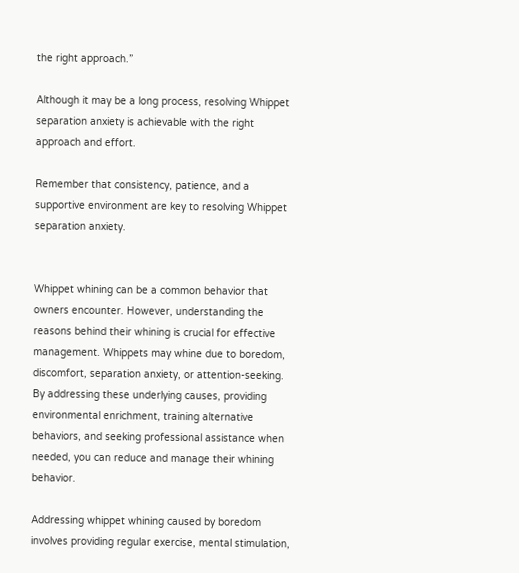the right approach.”

Although it may be a long process, resolving Whippet separation anxiety is achievable with the right approach and effort.

Remember that consistency, patience, and a supportive environment are key to resolving Whippet separation anxiety.


Whippet whining can be a common behavior that owners encounter. However, understanding the reasons behind their whining is crucial for effective management. Whippets may whine due to boredom, discomfort, separation anxiety, or attention-seeking. By addressing these underlying causes, providing environmental enrichment, training alternative behaviors, and seeking professional assistance when needed, you can reduce and manage their whining behavior.

Addressing whippet whining caused by boredom involves providing regular exercise, mental stimulation,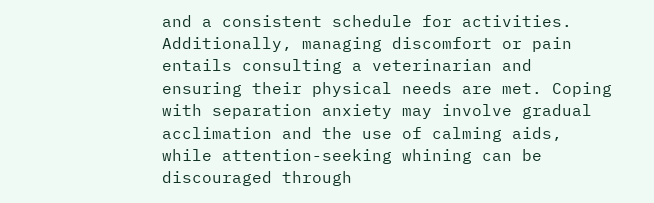and a consistent schedule for activities. Additionally, managing discomfort or pain entails consulting a veterinarian and ensuring their physical needs are met. Coping with separation anxiety may involve gradual acclimation and the use of calming aids, while attention-seeking whining can be discouraged through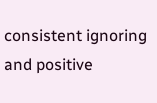consistent ignoring and positive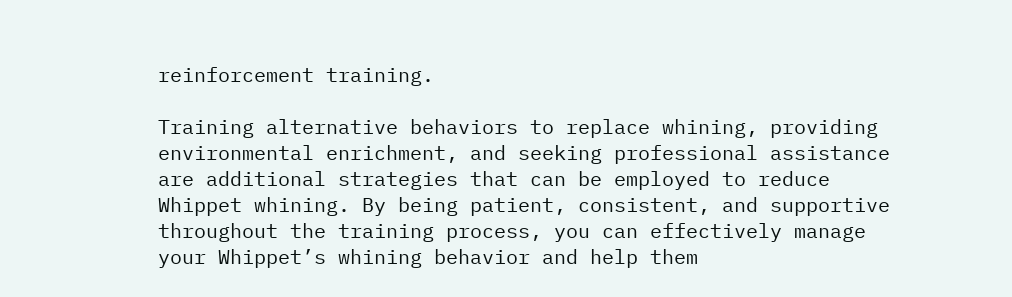reinforcement training.

Training alternative behaviors to replace whining, providing environmental enrichment, and seeking professional assistance are additional strategies that can be employed to reduce Whippet whining. By being patient, consistent, and supportive throughout the training process, you can effectively manage your Whippet’s whining behavior and help them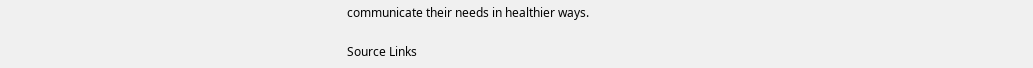communicate their needs in healthier ways.

Source Links